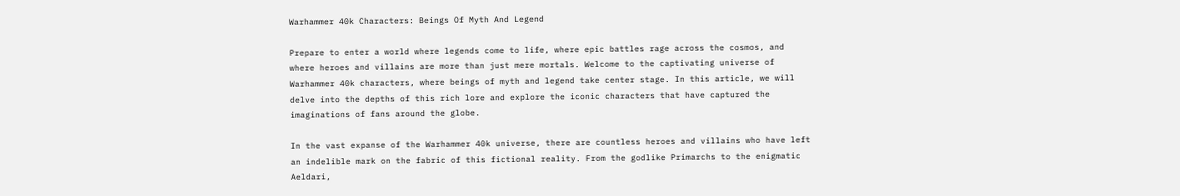Warhammer 40k Characters: Beings Of Myth And Legend

Prepare to enter a world where legends come to life, where epic battles rage across the cosmos, and where heroes and villains are more than just mere mortals. Welcome to the captivating universe of Warhammer 40k characters, where beings of myth and legend take center stage. In this article, we will delve into the depths of this rich lore and explore the iconic characters that have captured the imaginations of fans around the globe.

In the vast expanse of the Warhammer 40k universe, there are countless heroes and villains who have left an indelible mark on the fabric of this fictional reality. From the godlike Primarchs to the enigmatic Aeldari,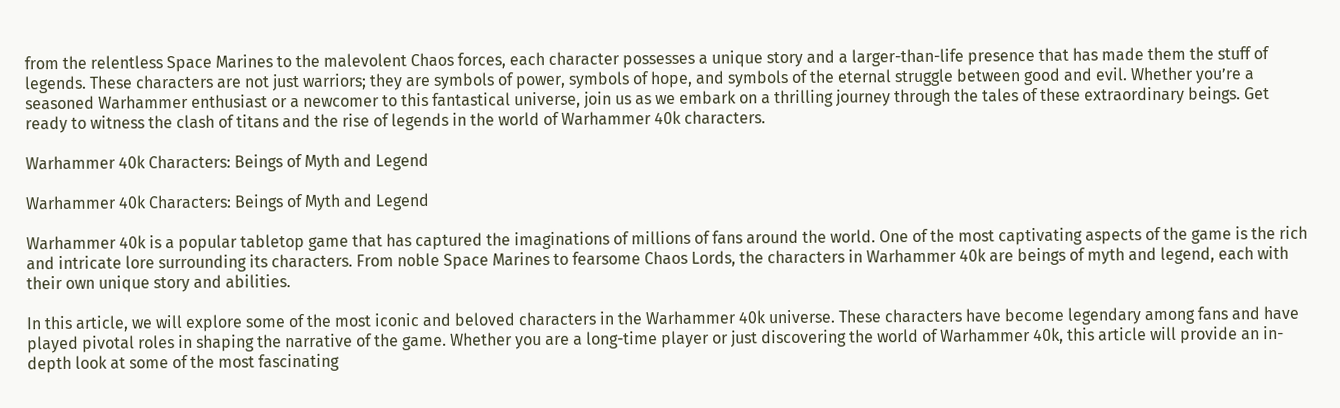from the relentless Space Marines to the malevolent Chaos forces, each character possesses a unique story and a larger-than-life presence that has made them the stuff of legends. These characters are not just warriors; they are symbols of power, symbols of hope, and symbols of the eternal struggle between good and evil. Whether you’re a seasoned Warhammer enthusiast or a newcomer to this fantastical universe, join us as we embark on a thrilling journey through the tales of these extraordinary beings. Get ready to witness the clash of titans and the rise of legends in the world of Warhammer 40k characters.

Warhammer 40k Characters: Beings of Myth and Legend

Warhammer 40k Characters: Beings of Myth and Legend

Warhammer 40k is a popular tabletop game that has captured the imaginations of millions of fans around the world. One of the most captivating aspects of the game is the rich and intricate lore surrounding its characters. From noble Space Marines to fearsome Chaos Lords, the characters in Warhammer 40k are beings of myth and legend, each with their own unique story and abilities.

In this article, we will explore some of the most iconic and beloved characters in the Warhammer 40k universe. These characters have become legendary among fans and have played pivotal roles in shaping the narrative of the game. Whether you are a long-time player or just discovering the world of Warhammer 40k, this article will provide an in-depth look at some of the most fascinating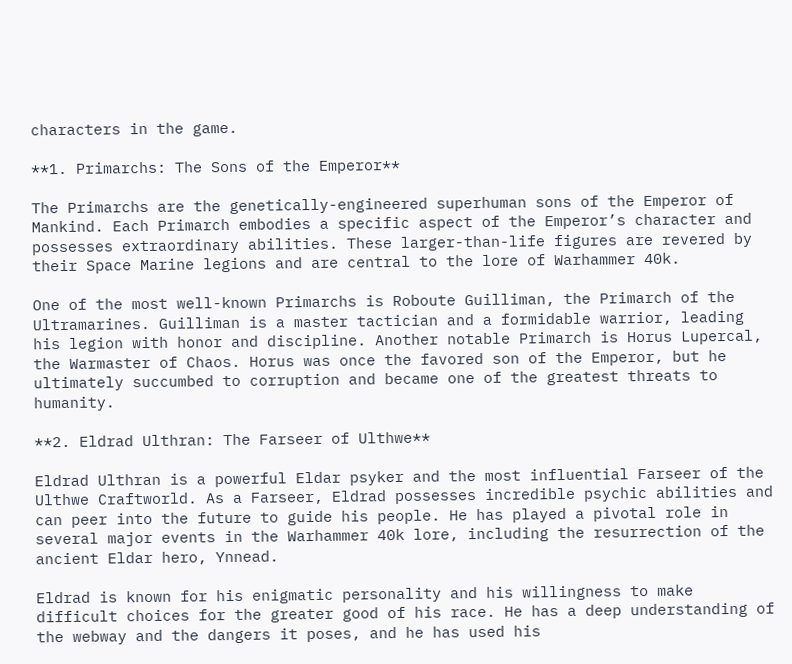characters in the game.

**1. Primarchs: The Sons of the Emperor**

The Primarchs are the genetically-engineered superhuman sons of the Emperor of Mankind. Each Primarch embodies a specific aspect of the Emperor’s character and possesses extraordinary abilities. These larger-than-life figures are revered by their Space Marine legions and are central to the lore of Warhammer 40k.

One of the most well-known Primarchs is Roboute Guilliman, the Primarch of the Ultramarines. Guilliman is a master tactician and a formidable warrior, leading his legion with honor and discipline. Another notable Primarch is Horus Lupercal, the Warmaster of Chaos. Horus was once the favored son of the Emperor, but he ultimately succumbed to corruption and became one of the greatest threats to humanity.

**2. Eldrad Ulthran: The Farseer of Ulthwe**

Eldrad Ulthran is a powerful Eldar psyker and the most influential Farseer of the Ulthwe Craftworld. As a Farseer, Eldrad possesses incredible psychic abilities and can peer into the future to guide his people. He has played a pivotal role in several major events in the Warhammer 40k lore, including the resurrection of the ancient Eldar hero, Ynnead.

Eldrad is known for his enigmatic personality and his willingness to make difficult choices for the greater good of his race. He has a deep understanding of the webway and the dangers it poses, and he has used his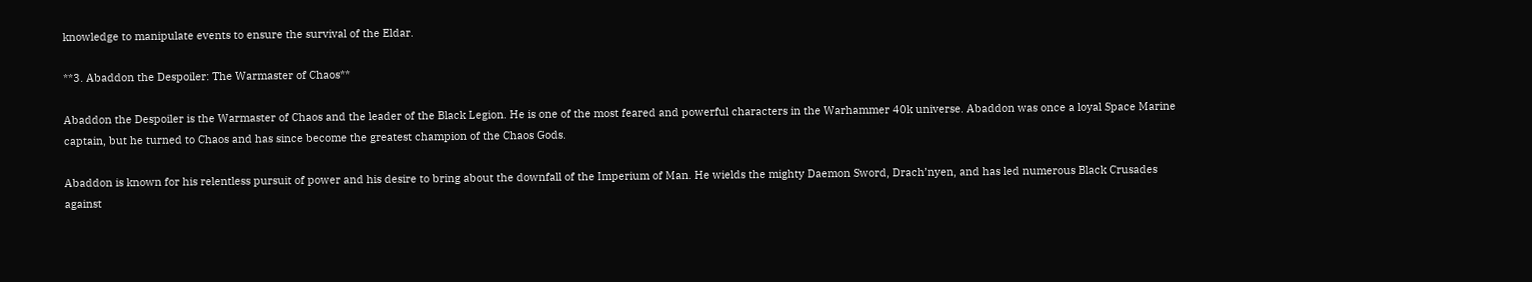knowledge to manipulate events to ensure the survival of the Eldar.

**3. Abaddon the Despoiler: The Warmaster of Chaos**

Abaddon the Despoiler is the Warmaster of Chaos and the leader of the Black Legion. He is one of the most feared and powerful characters in the Warhammer 40k universe. Abaddon was once a loyal Space Marine captain, but he turned to Chaos and has since become the greatest champion of the Chaos Gods.

Abaddon is known for his relentless pursuit of power and his desire to bring about the downfall of the Imperium of Man. He wields the mighty Daemon Sword, Drach’nyen, and has led numerous Black Crusades against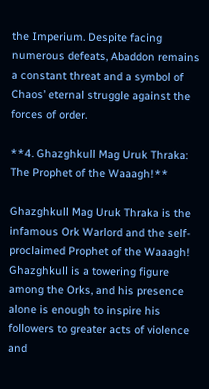the Imperium. Despite facing numerous defeats, Abaddon remains a constant threat and a symbol of Chaos’ eternal struggle against the forces of order.

**4. Ghazghkull Mag Uruk Thraka: The Prophet of the Waaagh!**

Ghazghkull Mag Uruk Thraka is the infamous Ork Warlord and the self-proclaimed Prophet of the Waaagh! Ghazghkull is a towering figure among the Orks, and his presence alone is enough to inspire his followers to greater acts of violence and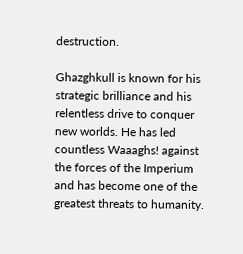destruction.

Ghazghkull is known for his strategic brilliance and his relentless drive to conquer new worlds. He has led countless Waaaghs! against the forces of the Imperium and has become one of the greatest threats to humanity.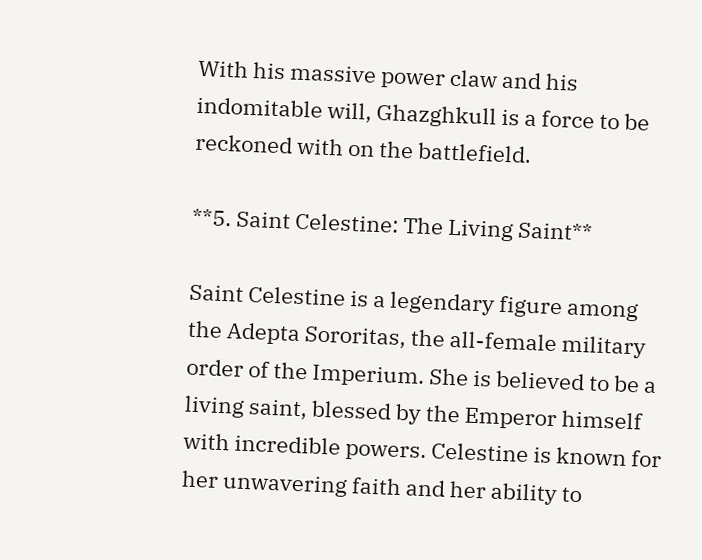With his massive power claw and his indomitable will, Ghazghkull is a force to be reckoned with on the battlefield.

**5. Saint Celestine: The Living Saint**

Saint Celestine is a legendary figure among the Adepta Sororitas, the all-female military order of the Imperium. She is believed to be a living saint, blessed by the Emperor himself with incredible powers. Celestine is known for her unwavering faith and her ability to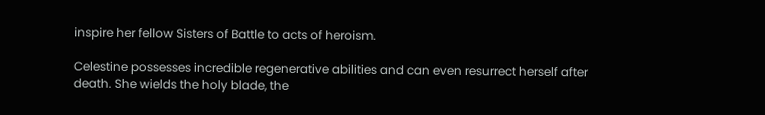inspire her fellow Sisters of Battle to acts of heroism.

Celestine possesses incredible regenerative abilities and can even resurrect herself after death. She wields the holy blade, the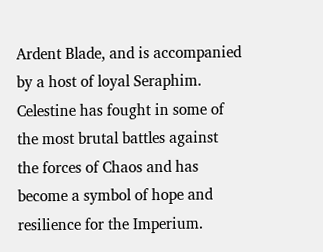Ardent Blade, and is accompanied by a host of loyal Seraphim. Celestine has fought in some of the most brutal battles against the forces of Chaos and has become a symbol of hope and resilience for the Imperium.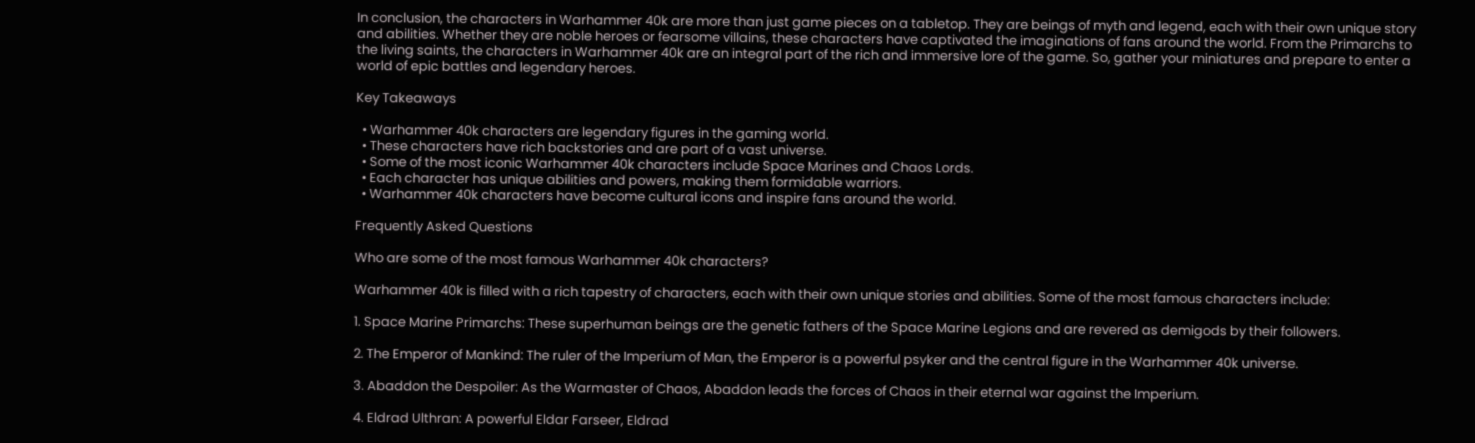In conclusion, the characters in Warhammer 40k are more than just game pieces on a tabletop. They are beings of myth and legend, each with their own unique story and abilities. Whether they are noble heroes or fearsome villains, these characters have captivated the imaginations of fans around the world. From the Primarchs to the living saints, the characters in Warhammer 40k are an integral part of the rich and immersive lore of the game. So, gather your miniatures and prepare to enter a world of epic battles and legendary heroes.

Key Takeaways

  • Warhammer 40k characters are legendary figures in the gaming world.
  • These characters have rich backstories and are part of a vast universe.
  • Some of the most iconic Warhammer 40k characters include Space Marines and Chaos Lords.
  • Each character has unique abilities and powers, making them formidable warriors.
  • Warhammer 40k characters have become cultural icons and inspire fans around the world.

Frequently Asked Questions

Who are some of the most famous Warhammer 40k characters?

Warhammer 40k is filled with a rich tapestry of characters, each with their own unique stories and abilities. Some of the most famous characters include:

1. Space Marine Primarchs: These superhuman beings are the genetic fathers of the Space Marine Legions and are revered as demigods by their followers.

2. The Emperor of Mankind: The ruler of the Imperium of Man, the Emperor is a powerful psyker and the central figure in the Warhammer 40k universe.

3. Abaddon the Despoiler: As the Warmaster of Chaos, Abaddon leads the forces of Chaos in their eternal war against the Imperium.

4. Eldrad Ulthran: A powerful Eldar Farseer, Eldrad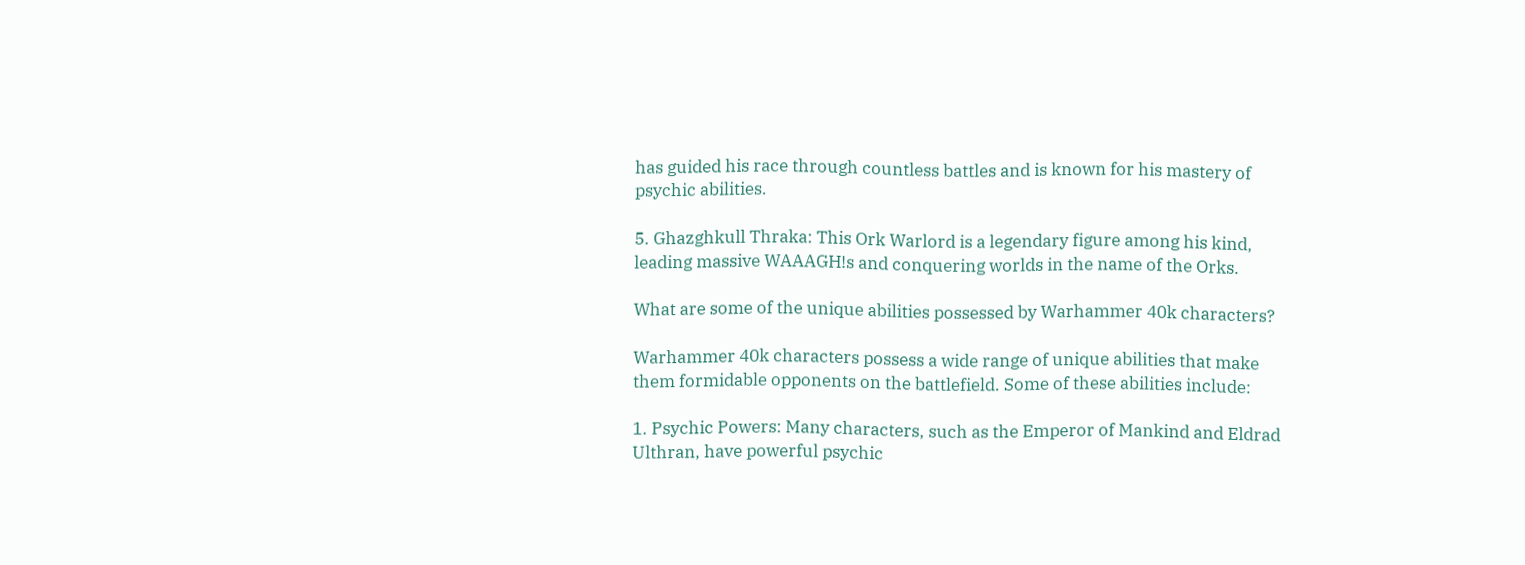has guided his race through countless battles and is known for his mastery of psychic abilities.

5. Ghazghkull Thraka: This Ork Warlord is a legendary figure among his kind, leading massive WAAAGH!s and conquering worlds in the name of the Orks.

What are some of the unique abilities possessed by Warhammer 40k characters?

Warhammer 40k characters possess a wide range of unique abilities that make them formidable opponents on the battlefield. Some of these abilities include:

1. Psychic Powers: Many characters, such as the Emperor of Mankind and Eldrad Ulthran, have powerful psychic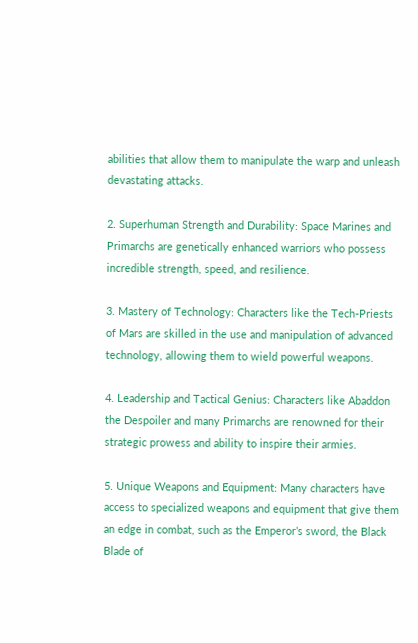abilities that allow them to manipulate the warp and unleash devastating attacks.

2. Superhuman Strength and Durability: Space Marines and Primarchs are genetically enhanced warriors who possess incredible strength, speed, and resilience.

3. Mastery of Technology: Characters like the Tech-Priests of Mars are skilled in the use and manipulation of advanced technology, allowing them to wield powerful weapons.

4. Leadership and Tactical Genius: Characters like Abaddon the Despoiler and many Primarchs are renowned for their strategic prowess and ability to inspire their armies.

5. Unique Weapons and Equipment: Many characters have access to specialized weapons and equipment that give them an edge in combat, such as the Emperor’s sword, the Black Blade of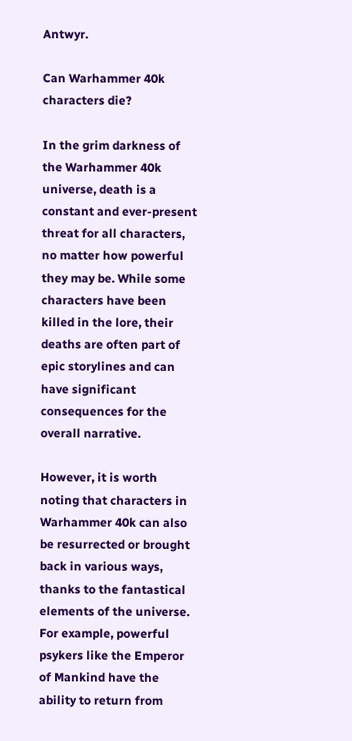Antwyr.

Can Warhammer 40k characters die?

In the grim darkness of the Warhammer 40k universe, death is a constant and ever-present threat for all characters, no matter how powerful they may be. While some characters have been killed in the lore, their deaths are often part of epic storylines and can have significant consequences for the overall narrative.

However, it is worth noting that characters in Warhammer 40k can also be resurrected or brought back in various ways, thanks to the fantastical elements of the universe. For example, powerful psykers like the Emperor of Mankind have the ability to return from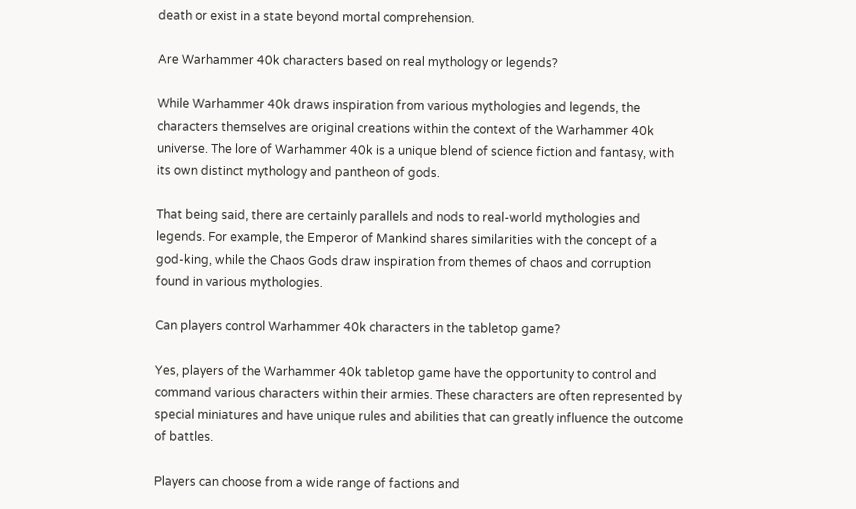death or exist in a state beyond mortal comprehension.

Are Warhammer 40k characters based on real mythology or legends?

While Warhammer 40k draws inspiration from various mythologies and legends, the characters themselves are original creations within the context of the Warhammer 40k universe. The lore of Warhammer 40k is a unique blend of science fiction and fantasy, with its own distinct mythology and pantheon of gods.

That being said, there are certainly parallels and nods to real-world mythologies and legends. For example, the Emperor of Mankind shares similarities with the concept of a god-king, while the Chaos Gods draw inspiration from themes of chaos and corruption found in various mythologies.

Can players control Warhammer 40k characters in the tabletop game?

Yes, players of the Warhammer 40k tabletop game have the opportunity to control and command various characters within their armies. These characters are often represented by special miniatures and have unique rules and abilities that can greatly influence the outcome of battles.

Players can choose from a wide range of factions and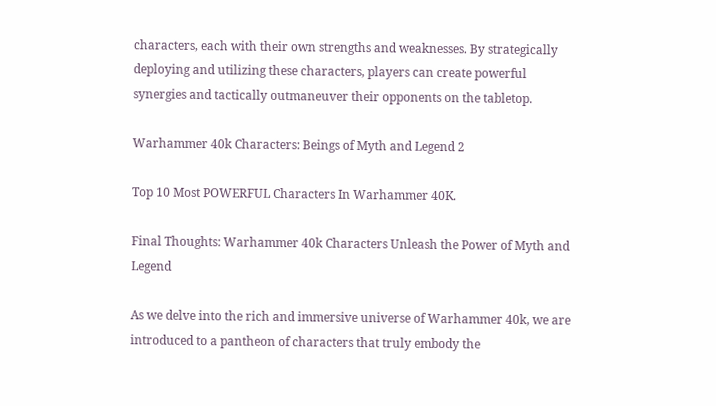characters, each with their own strengths and weaknesses. By strategically deploying and utilizing these characters, players can create powerful synergies and tactically outmaneuver their opponents on the tabletop.

Warhammer 40k Characters: Beings of Myth and Legend 2

Top 10 Most POWERFUL Characters In Warhammer 40K.

Final Thoughts: Warhammer 40k Characters Unleash the Power of Myth and Legend

As we delve into the rich and immersive universe of Warhammer 40k, we are introduced to a pantheon of characters that truly embody the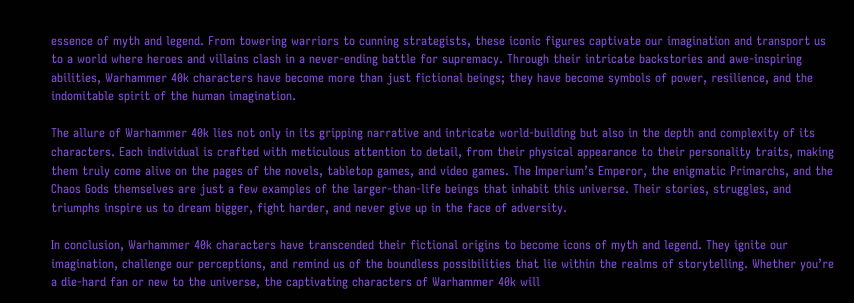essence of myth and legend. From towering warriors to cunning strategists, these iconic figures captivate our imagination and transport us to a world where heroes and villains clash in a never-ending battle for supremacy. Through their intricate backstories and awe-inspiring abilities, Warhammer 40k characters have become more than just fictional beings; they have become symbols of power, resilience, and the indomitable spirit of the human imagination.

The allure of Warhammer 40k lies not only in its gripping narrative and intricate world-building but also in the depth and complexity of its characters. Each individual is crafted with meticulous attention to detail, from their physical appearance to their personality traits, making them truly come alive on the pages of the novels, tabletop games, and video games. The Imperium’s Emperor, the enigmatic Primarchs, and the Chaos Gods themselves are just a few examples of the larger-than-life beings that inhabit this universe. Their stories, struggles, and triumphs inspire us to dream bigger, fight harder, and never give up in the face of adversity.

In conclusion, Warhammer 40k characters have transcended their fictional origins to become icons of myth and legend. They ignite our imagination, challenge our perceptions, and remind us of the boundless possibilities that lie within the realms of storytelling. Whether you’re a die-hard fan or new to the universe, the captivating characters of Warhammer 40k will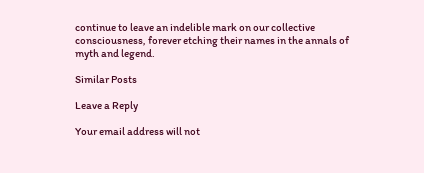continue to leave an indelible mark on our collective consciousness, forever etching their names in the annals of myth and legend.

Similar Posts

Leave a Reply

Your email address will not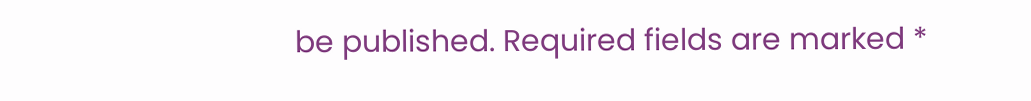be published. Required fields are marked *